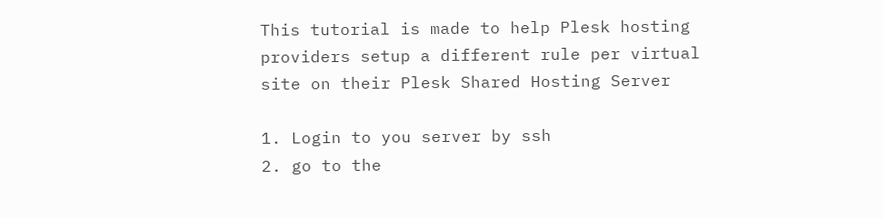This tutorial is made to help Plesk hosting providers setup a different rule per virtual site on their Plesk Shared Hosting Server

1. Login to you server by ssh
2. go to the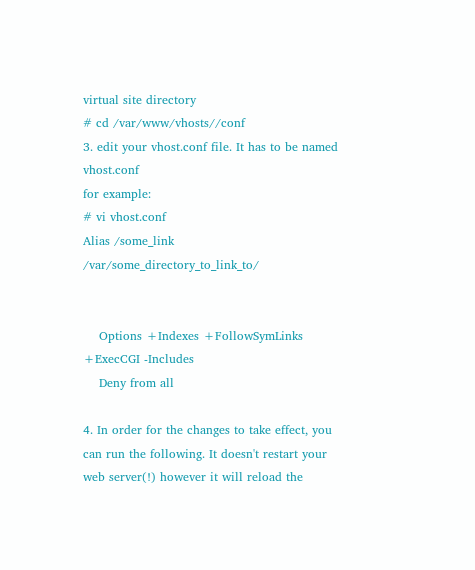virtual site directory
# cd /var/www/vhosts//conf
3. edit your vhost.conf file. It has to be named vhost.conf
for example:
# vi vhost.conf
Alias /some_link /var/some_directory_to_link_to/


    Options +Indexes +FollowSymLinks +ExecCGI -Includes
    Deny from all

4. In order for the changes to take effect, you can run the following. It doesn't restart your web server(!) however it will reload the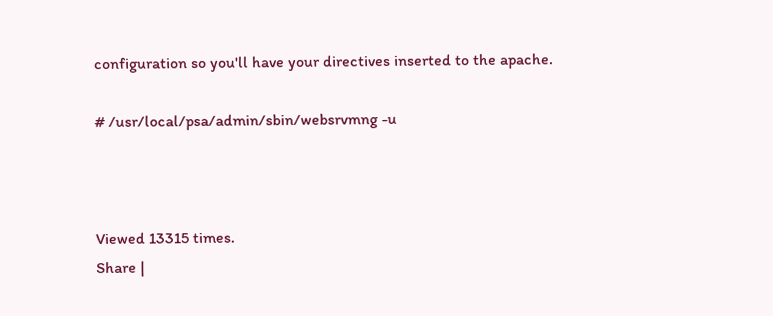configuration so you'll have your directives inserted to the apache.

# /usr/local/psa/admin/sbin/websrvmng -u



Viewed 13315 times.
Share |